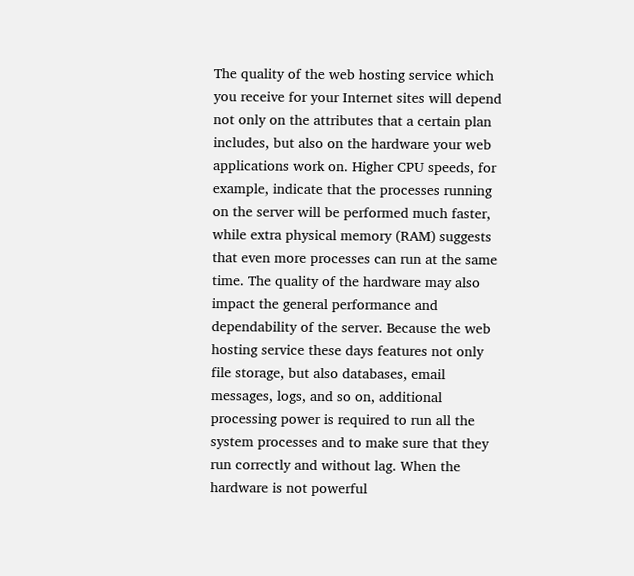The quality of the web hosting service which you receive for your Internet sites will depend not only on the attributes that a certain plan includes, but also on the hardware your web applications work on. Higher CPU speeds, for example, indicate that the processes running on the server will be performed much faster, while extra physical memory (RAM) suggests that even more processes can run at the same time. The quality of the hardware may also impact the general performance and dependability of the server. Because the web hosting service these days features not only file storage, but also databases, email messages, logs, and so on, additional processing power is required to run all the system processes and to make sure that they run correctly and without lag. When the hardware is not powerful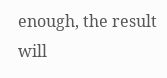enough, the result will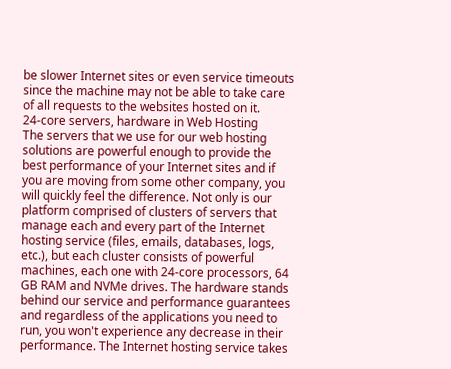be slower Internet sites or even service timeouts since the machine may not be able to take care of all requests to the websites hosted on it.
24-core servers, hardware in Web Hosting
The servers that we use for our web hosting solutions are powerful enough to provide the best performance of your Internet sites and if you are moving from some other company, you will quickly feel the difference. Not only is our platform comprised of clusters of servers that manage each and every part of the Internet hosting service (files, emails, databases, logs, etc.), but each cluster consists of powerful machines, each one with 24-core processors, 64 GB RAM and NVMe drives. The hardware stands behind our service and performance guarantees and regardless of the applications you need to run, you won't experience any decrease in their performance. The Internet hosting service takes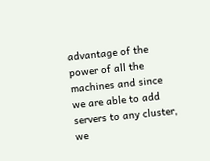advantage of the power of all the machines and since we are able to add servers to any cluster, we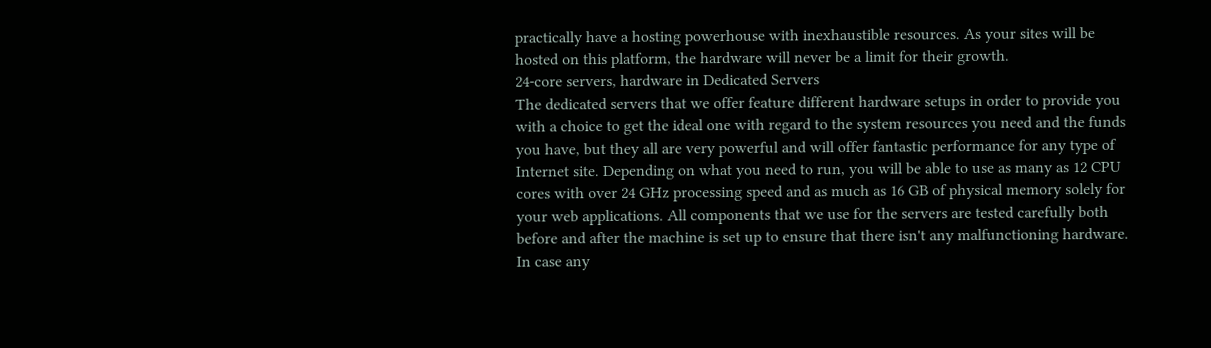practically have a hosting powerhouse with inexhaustible resources. As your sites will be hosted on this platform, the hardware will never be a limit for their growth.
24-core servers, hardware in Dedicated Servers
The dedicated servers that we offer feature different hardware setups in order to provide you with a choice to get the ideal one with regard to the system resources you need and the funds you have, but they all are very powerful and will offer fantastic performance for any type of Internet site. Depending on what you need to run, you will be able to use as many as 12 CPU cores with over 24 GHz processing speed and as much as 16 GB of physical memory solely for your web applications. All components that we use for the servers are tested carefully both before and after the machine is set up to ensure that there isn't any malfunctioning hardware. In case any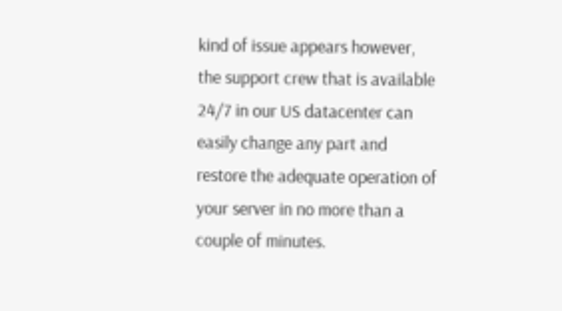kind of issue appears however, the support crew that is available 24/7 in our US datacenter can easily change any part and restore the adequate operation of your server in no more than a couple of minutes.